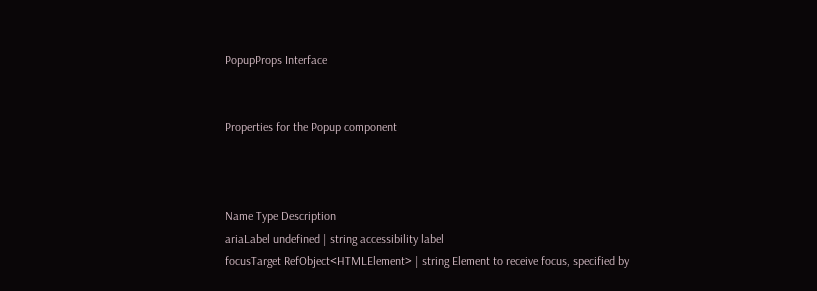PopupProps Interface


Properties for the Popup component



Name Type Description
ariaLabel undefined | string accessibility label
focusTarget RefObject<HTMLElement> | string Element to receive focus, specified by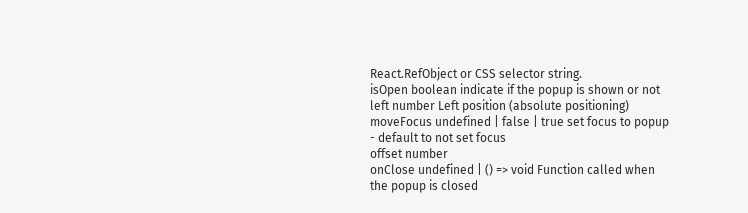React.RefObject or CSS selector string.
isOpen boolean indicate if the popup is shown or not
left number Left position (absolute positioning)
moveFocus undefined | false | true set focus to popup - default to not set focus
offset number
onClose undefined | () => void Function called when the popup is closed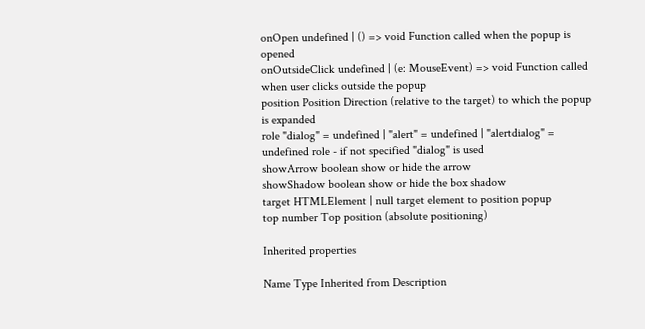onOpen undefined | () => void Function called when the popup is opened
onOutsideClick undefined | (e: MouseEvent) => void Function called when user clicks outside the popup
position Position Direction (relative to the target) to which the popup is expanded
role "dialog" = undefined | "alert" = undefined | "alertdialog" = undefined role - if not specified "dialog" is used
showArrow boolean show or hide the arrow
showShadow boolean show or hide the box shadow
target HTMLElement | null target element to position popup
top number Top position (absolute positioning)

Inherited properties

Name Type Inherited from Description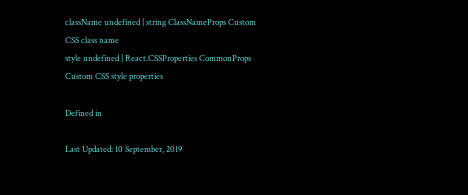className undefined | string ClassNameProps Custom CSS class name
style undefined | React.CSSProperties CommonProps Custom CSS style properties

Defined in

Last Updated: 10 September, 2019